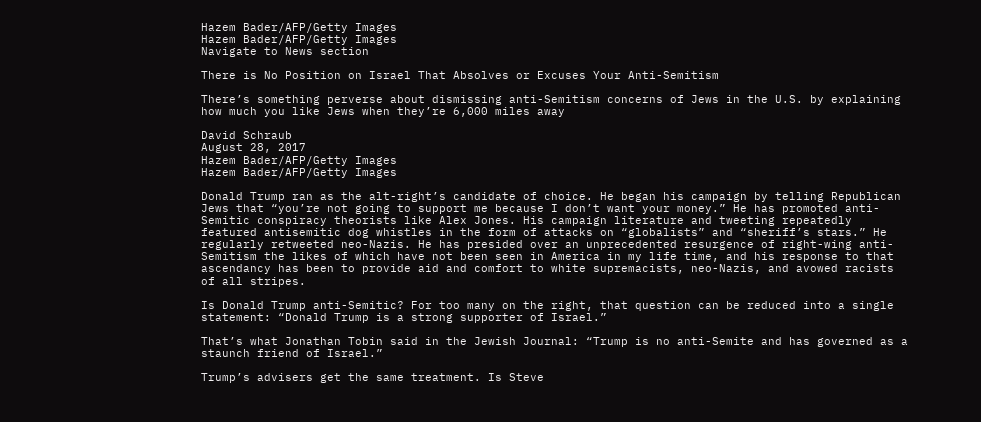Hazem Bader/AFP/Getty Images
Hazem Bader/AFP/Getty Images
Navigate to News section

There is No Position on Israel That Absolves or Excuses Your Anti-Semitism

There’s something perverse about dismissing anti-Semitism concerns of Jews in the U.S. by explaining how much you like Jews when they’re 6,000 miles away

David Schraub
August 28, 2017
Hazem Bader/AFP/Getty Images
Hazem Bader/AFP/Getty Images

Donald Trump ran as the alt-right’s candidate of choice. He began his campaign by telling Republican Jews that “you’re not going to support me because I don’t want your money.” He has promoted anti-Semitic conspiracy theorists like Alex Jones. His campaign literature and tweeting repeatedly featured antisemitic dog whistles in the form of attacks on “globalists” and “sheriff’s stars.” He regularly retweeted neo-Nazis. He has presided over an unprecedented resurgence of right-wing anti-Semitism the likes of which have not been seen in America in my life time, and his response to that ascendancy has been to provide aid and comfort to white supremacists, neo-Nazis, and avowed racists of all stripes.

Is Donald Trump anti-Semitic? For too many on the right, that question can be reduced into a single statement: “Donald Trump is a strong supporter of Israel.”

That’s what Jonathan Tobin said in the Jewish Journal: “Trump is no anti-Semite and has governed as a staunch friend of Israel.”

Trump’s advisers get the same treatment. Is Steve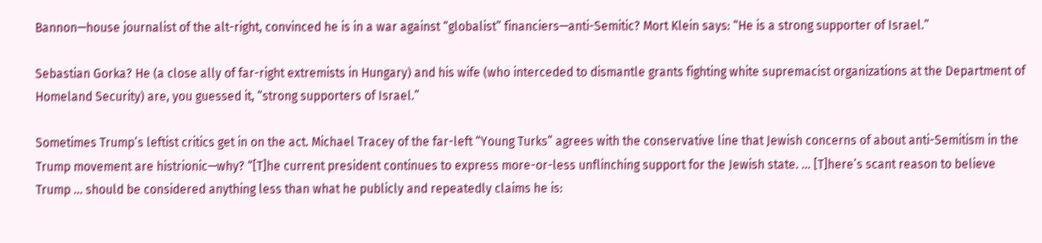Bannon—house journalist of the alt-right, convinced he is in a war against “globalist” financiers—anti-Semitic? Mort Klein says: “He is a strong supporter of Israel.”

Sebastian Gorka? He (a close ally of far-right extremists in Hungary) and his wife (who interceded to dismantle grants fighting white supremacist organizations at the Department of Homeland Security) are, you guessed it, “strong supporters of Israel.”

Sometimes Trump’s leftist critics get in on the act. Michael Tracey of the far-left “Young Turks” agrees with the conservative line that Jewish concerns of about anti-Semitism in the Trump movement are histrionic—why? “[T]he current president continues to express more-or-less unflinching support for the Jewish state. … [T]here’s scant reason to believe Trump … should be considered anything less than what he publicly and repeatedly claims he is: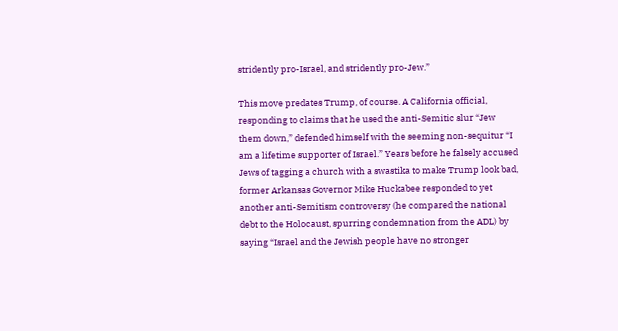stridently pro-Israel, and stridently pro-Jew.”

This move predates Trump, of course. A California official, responding to claims that he used the anti-Semitic slur “Jew them down,” defended himself with the seeming non-sequitur “I am a lifetime supporter of Israel.” Years before he falsely accused Jews of tagging a church with a swastika to make Trump look bad, former Arkansas Governor Mike Huckabee responded to yet another anti-Semitism controversy (he compared the national debt to the Holocaust, spurring condemnation from the ADL) by saying “Israel and the Jewish people have no stronger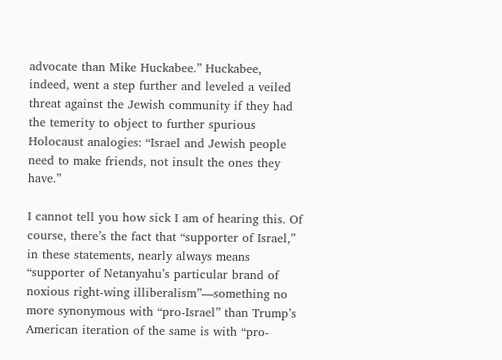advocate than Mike Huckabee.” Huckabee, indeed, went a step further and leveled a veiled threat against the Jewish community if they had the temerity to object to further spurious Holocaust analogies: “Israel and Jewish people need to make friends, not insult the ones they have.”

I cannot tell you how sick I am of hearing this. Of course, there’s the fact that “supporter of Israel,” in these statements, nearly always means “supporter of Netanyahu’s particular brand of noxious right-wing illiberalism”—something no more synonymous with “pro-Israel” than Trump’s American iteration of the same is with “pro-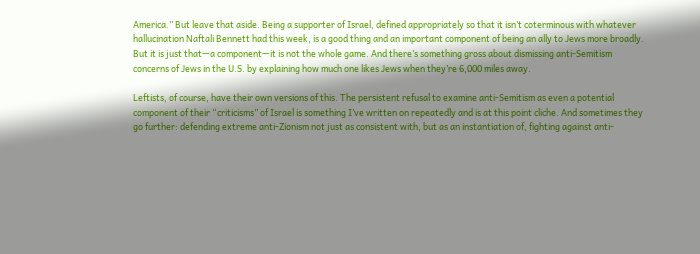America.” But leave that aside. Being a supporter of Israel, defined appropriately so that it isn’t coterminous with whatever hallucination Naftali Bennett had this week, is a good thing and an important component of being an ally to Jews more broadly. But it is just that—a component—it is not the whole game. And there’s something gross about dismissing anti-Semitism concerns of Jews in the U.S. by explaining how much one likes Jews when they’re 6,000 miles away.

Leftists, of course, have their own versions of this. The persistent refusal to examine anti-Semitism as even a potential component of their “criticisms” of Israel is something I’ve written on repeatedly and is at this point cliche. And sometimes they go further: defending extreme anti-Zionism not just as consistent with, but as an instantiation of, fighting against anti-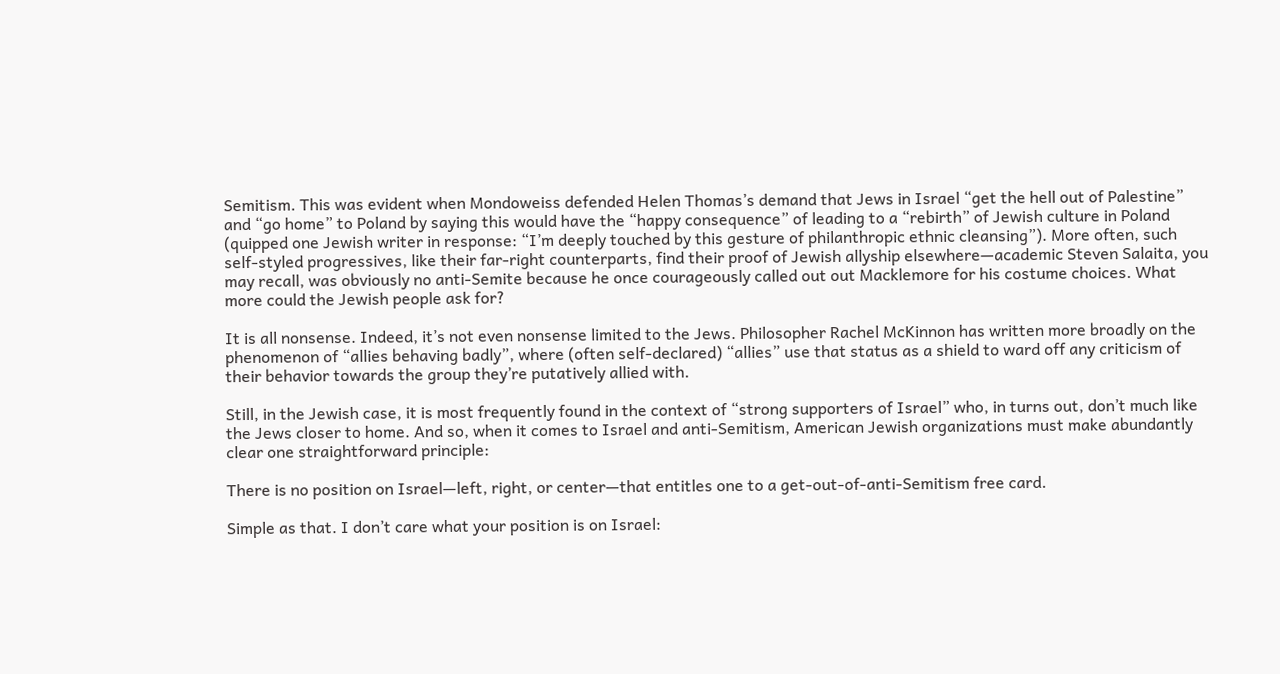Semitism. This was evident when Mondoweiss defended Helen Thomas’s demand that Jews in Israel “get the hell out of Palestine” and “go home” to Poland by saying this would have the “happy consequence” of leading to a “rebirth” of Jewish culture in Poland (quipped one Jewish writer in response: “I’m deeply touched by this gesture of philanthropic ethnic cleansing”). More often, such self-styled progressives, like their far-right counterparts, find their proof of Jewish allyship elsewhere—academic Steven Salaita, you may recall, was obviously no anti-Semite because he once courageously called out out Macklemore for his costume choices. What more could the Jewish people ask for?

It is all nonsense. Indeed, it’s not even nonsense limited to the Jews. Philosopher Rachel McKinnon has written more broadly on the phenomenon of “allies behaving badly”, where (often self-declared) “allies” use that status as a shield to ward off any criticism of their behavior towards the group they’re putatively allied with.

Still, in the Jewish case, it is most frequently found in the context of “strong supporters of Israel” who, in turns out, don’t much like the Jews closer to home. And so, when it comes to Israel and anti-Semitism, American Jewish organizations must make abundantly clear one straightforward principle:

There is no position on Israel—left, right, or center—that entitles one to a get-out-of-anti-Semitism free card.

Simple as that. I don’t care what your position is on Israel: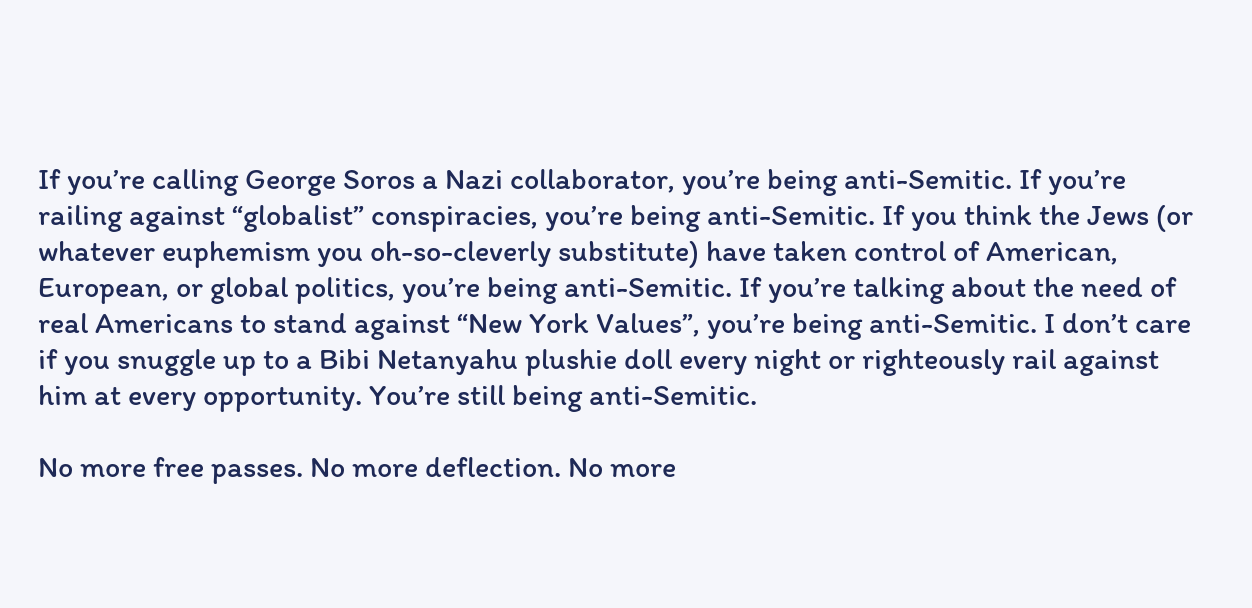If you’re calling George Soros a Nazi collaborator, you’re being anti-Semitic. If you’re railing against “globalist” conspiracies, you’re being anti-Semitic. If you think the Jews (or whatever euphemism you oh-so-cleverly substitute) have taken control of American, European, or global politics, you’re being anti-Semitic. If you’re talking about the need of real Americans to stand against “New York Values”, you’re being anti-Semitic. I don’t care if you snuggle up to a Bibi Netanyahu plushie doll every night or righteously rail against him at every opportunity. You’re still being anti-Semitic.

No more free passes. No more deflection. No more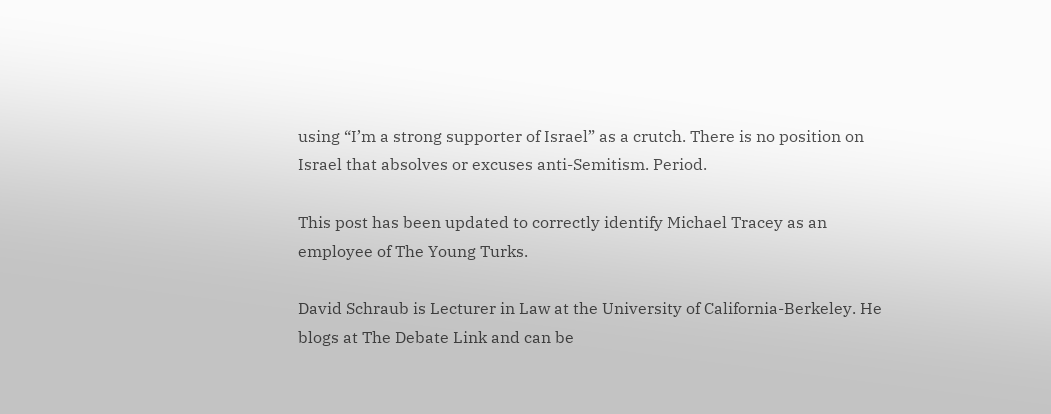using “I’m a strong supporter of Israel” as a crutch. There is no position on Israel that absolves or excuses anti-Semitism. Period.

This post has been updated to correctly identify Michael Tracey as an employee of The Young Turks.

David Schraub is Lecturer in Law at the University of California-Berkeley. He blogs at The Debate Link and can be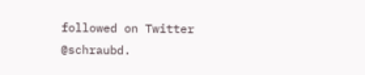followed on Twitter @schraubd.